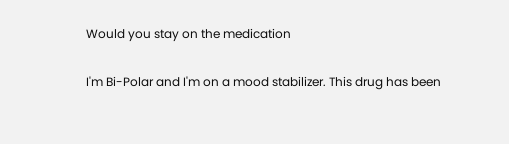Would you stay on the medication

I'm Bi-Polar and I'm on a mood stabilizer. This drug has been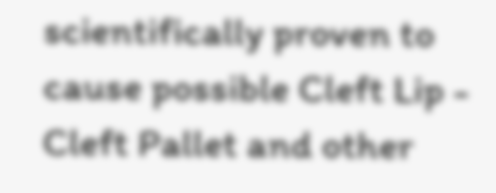scientifically proven to cause possible Cleft Lip - Cleft Pallet and other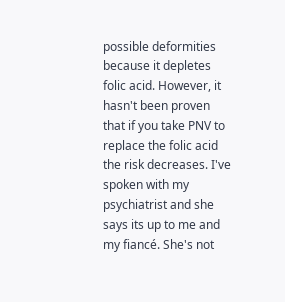possible deformities because it depletes folic acid. However, it hasn't been proven that if you take PNV to replace the folic acid the risk decreases. I've spoken with my psychiatrist and she says its up to me and my fiancé. She's not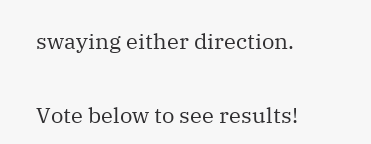swaying either direction.

Vote below to see results!